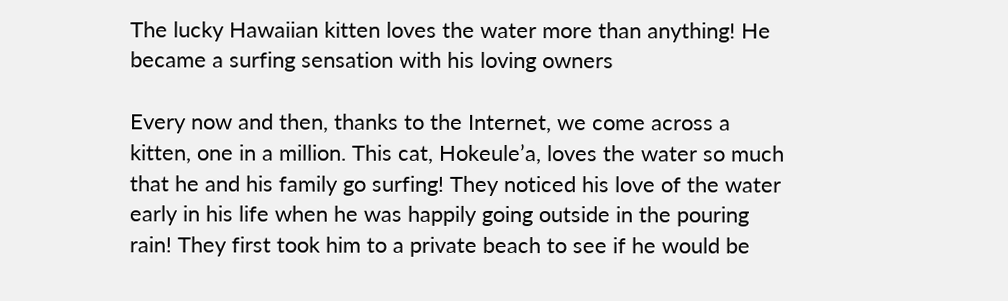The lucky Hawaiian kitten loves the water more than anything! He became a surfing sensation with his loving owners

Every now and then, thanks to the Internet, we come across a kitten, one in a million. This cat, Hokeule’a, loves the water so much that he and his family go surfing! They noticed his love of the water early in his life when he was happily going outside in the pouring rain! They first took him to a private beach to see if he would be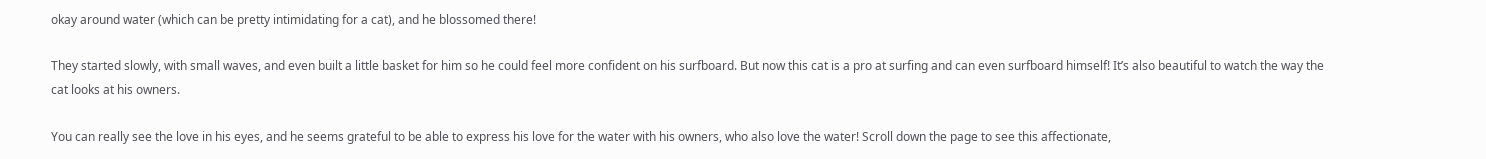okay around water (which can be pretty intimidating for a cat), and he blossomed there!

They started slowly, with small waves, and even built a little basket for him so he could feel more confident on his surfboard. But now this cat is a pro at surfing and can even surfboard himself! It’s also beautiful to watch the way the cat looks at his owners.

You can really see the love in his eyes, and he seems grateful to be able to express his love for the water with his owners, who also love the water! Scroll down the page to see this affectionate,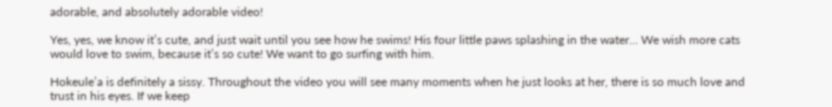adorable, and absolutely adorable video!

Yes, yes, we know it’s cute, and just wait until you see how he swims! His four little paws splashing in the water… We wish more cats would love to swim, because it’s so cute! We want to go surfing with him.

Hokeule’a is definitely a sissy. Throughout the video you will see many moments when he just looks at her, there is so much love and trust in his eyes. If we keep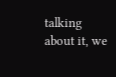talking about it, we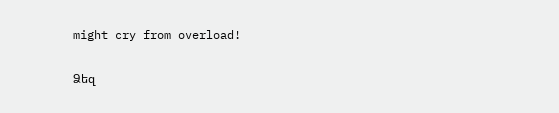might cry from overload!

Ձեզ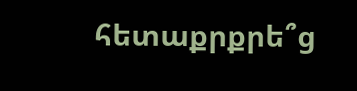հետաքրքրե՞ց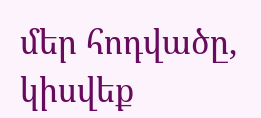մեր հոդվածը, կիսվեք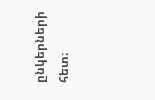ընկերների հետ։